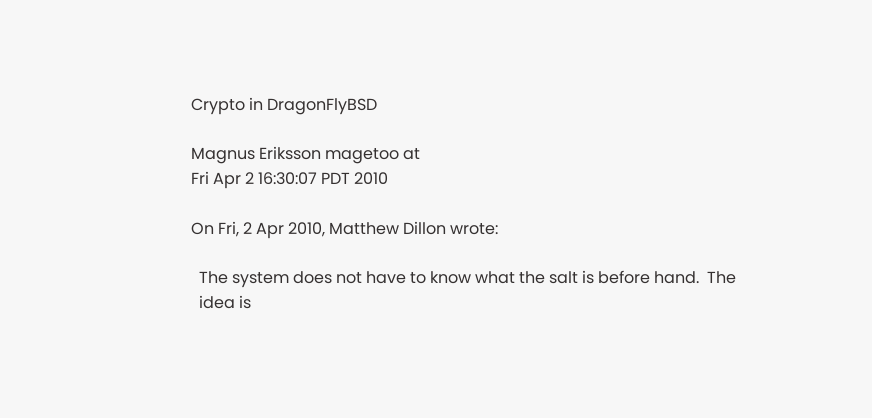Crypto in DragonFlyBSD

Magnus Eriksson magetoo at
Fri Apr 2 16:30:07 PDT 2010

On Fri, 2 Apr 2010, Matthew Dillon wrote:

  The system does not have to know what the salt is before hand.  The
  idea is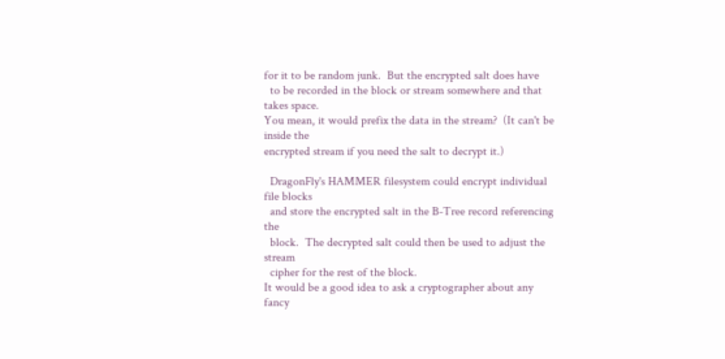for it to be random junk.  But the encrypted salt does have
  to be recorded in the block or stream somewhere and that takes space.
You mean, it would prefix the data in the stream?  (It can't be inside the
encrypted stream if you need the salt to decrypt it.)

  DragonFly's HAMMER filesystem could encrypt individual file blocks
  and store the encrypted salt in the B-Tree record referencing the
  block.  The decrypted salt could then be used to adjust the stream
  cipher for the rest of the block.
It would be a good idea to ask a cryptographer about any fancy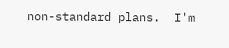non-standard plans.  I'm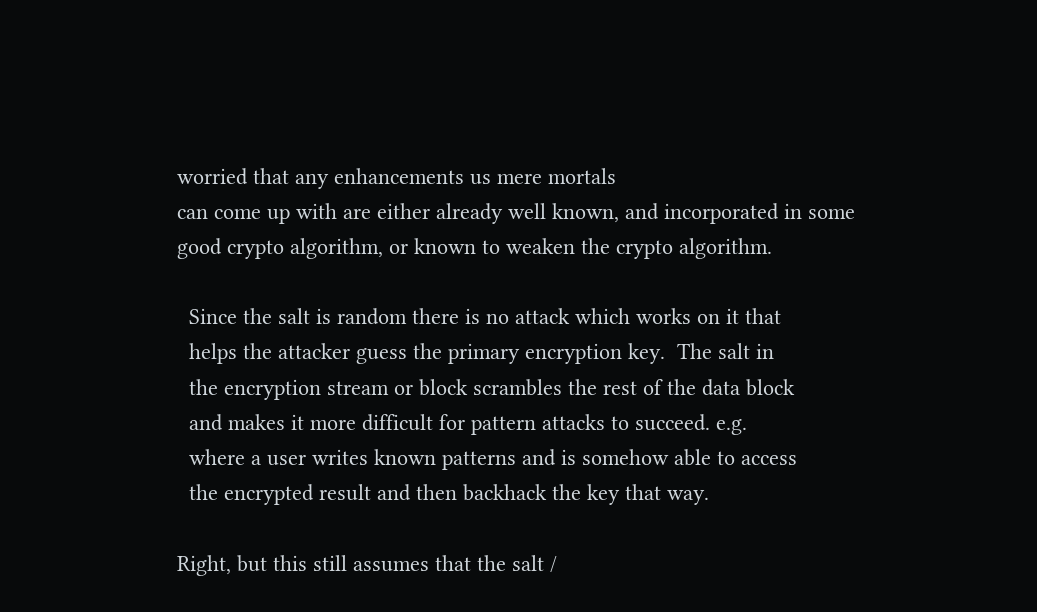worried that any enhancements us mere mortals
can come up with are either already well known, and incorporated in some
good crypto algorithm, or known to weaken the crypto algorithm.

  Since the salt is random there is no attack which works on it that
  helps the attacker guess the primary encryption key.  The salt in
  the encryption stream or block scrambles the rest of the data block
  and makes it more difficult for pattern attacks to succeed. e.g.
  where a user writes known patterns and is somehow able to access
  the encrypted result and then backhack the key that way.

Right, but this still assumes that the salt /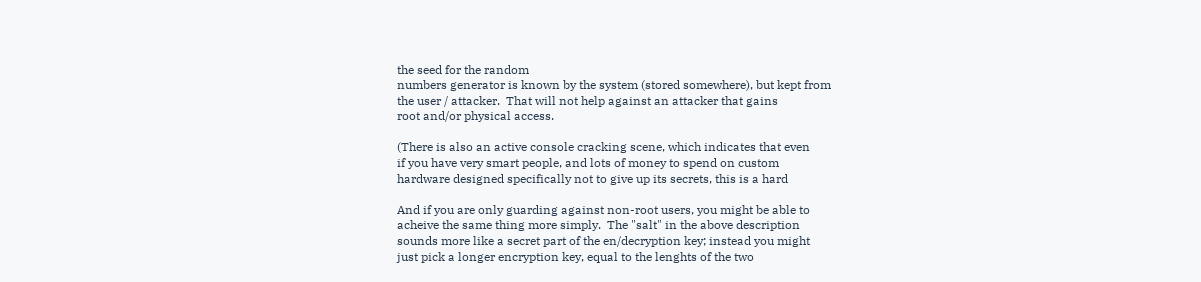the seed for the random
numbers generator is known by the system (stored somewhere), but kept from
the user / attacker.  That will not help against an attacker that gains
root and/or physical access.

(There is also an active console cracking scene, which indicates that even
if you have very smart people, and lots of money to spend on custom
hardware designed specifically not to give up its secrets, this is a hard

And if you are only guarding against non-root users, you might be able to
acheive the same thing more simply.  The "salt" in the above description
sounds more like a secret part of the en/decryption key; instead you might
just pick a longer encryption key, equal to the lenghts of the two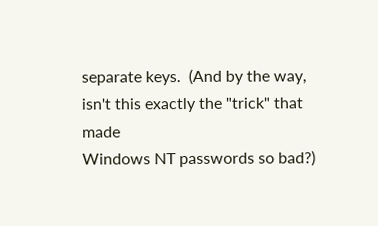separate keys.  (And by the way, isn't this exactly the "trick" that made
Windows NT passwords so bad?)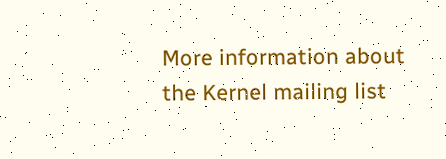More information about the Kernel mailing list